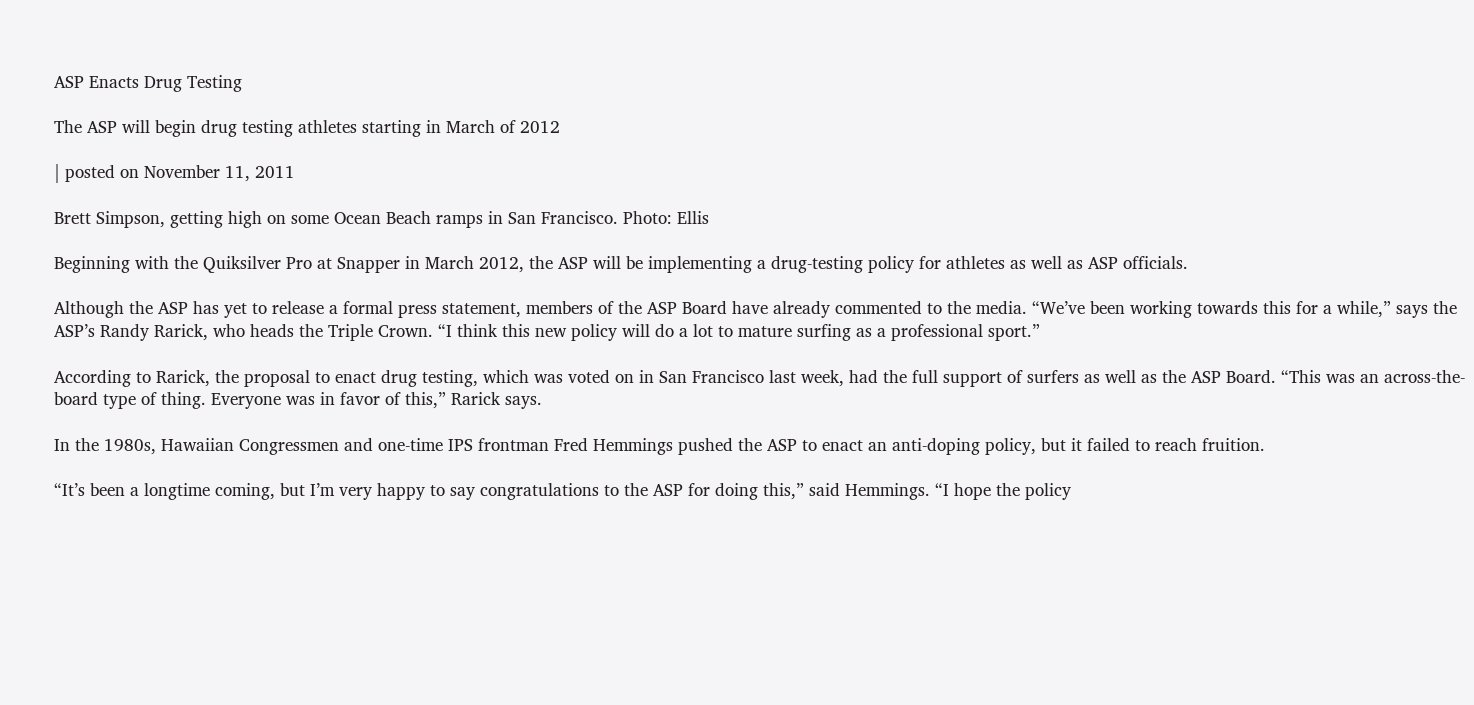ASP Enacts Drug Testing

The ASP will begin drug testing athletes starting in March of 2012

| posted on November 11, 2011

Brett Simpson, getting high on some Ocean Beach ramps in San Francisco. Photo: Ellis

Beginning with the Quiksilver Pro at Snapper in March 2012, the ASP will be implementing a drug-testing policy for athletes as well as ASP officials.

Although the ASP has yet to release a formal press statement, members of the ASP Board have already commented to the media. “We’ve been working towards this for a while,” says the ASP’s Randy Rarick, who heads the Triple Crown. “I think this new policy will do a lot to mature surfing as a professional sport.”

According to Rarick, the proposal to enact drug testing, which was voted on in San Francisco last week, had the full support of surfers as well as the ASP Board. “This was an across-the-board type of thing. Everyone was in favor of this,” Rarick says.

In the 1980s, Hawaiian Congressmen and one-time IPS frontman Fred Hemmings pushed the ASP to enact an anti-doping policy, but it failed to reach fruition.

“It’s been a longtime coming, but I’m very happy to say congratulations to the ASP for doing this,” said Hemmings. “I hope the policy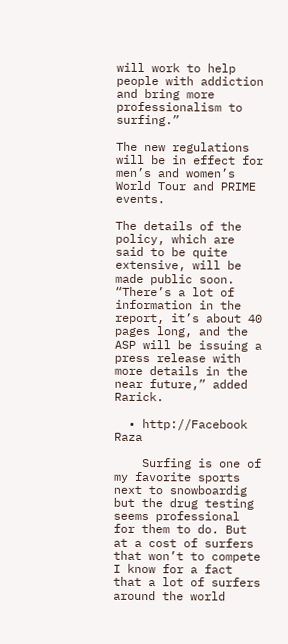will work to help people with addiction and bring more professionalism to surfing.”

The new regulations will be in effect for men’s and women’s World Tour and PRIME events.

The details of the policy, which are said to be quite extensive, will be made public soon. “There’s a lot of information in the report, it’s about 40 pages long, and the ASP will be issuing a press release with more details in the near future,” added Rarick.

  • http://Facebook Raza

    Surfing is one of my favorite sports next to snowboardig but the drug testing seems professional for them to do. But at a cost of surfers that won’t to compete I know for a fact that a lot of surfers around the world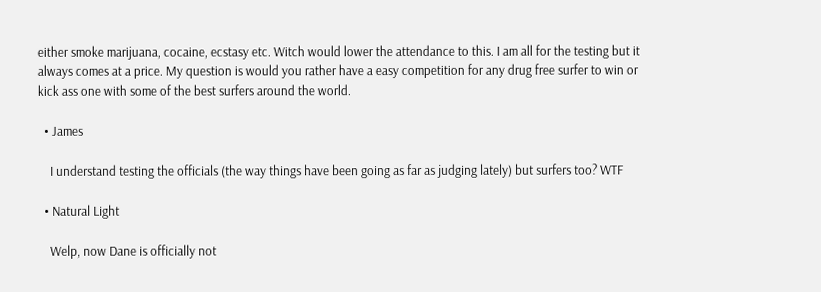either smoke marijuana, cocaine, ecstasy etc. Witch would lower the attendance to this. I am all for the testing but it always comes at a price. My question is would you rather have a easy competition for any drug free surfer to win or kick ass one with some of the best surfers around the world.

  • James

    I understand testing the officials (the way things have been going as far as judging lately) but surfers too? WTF

  • Natural Light

    Welp, now Dane is officially not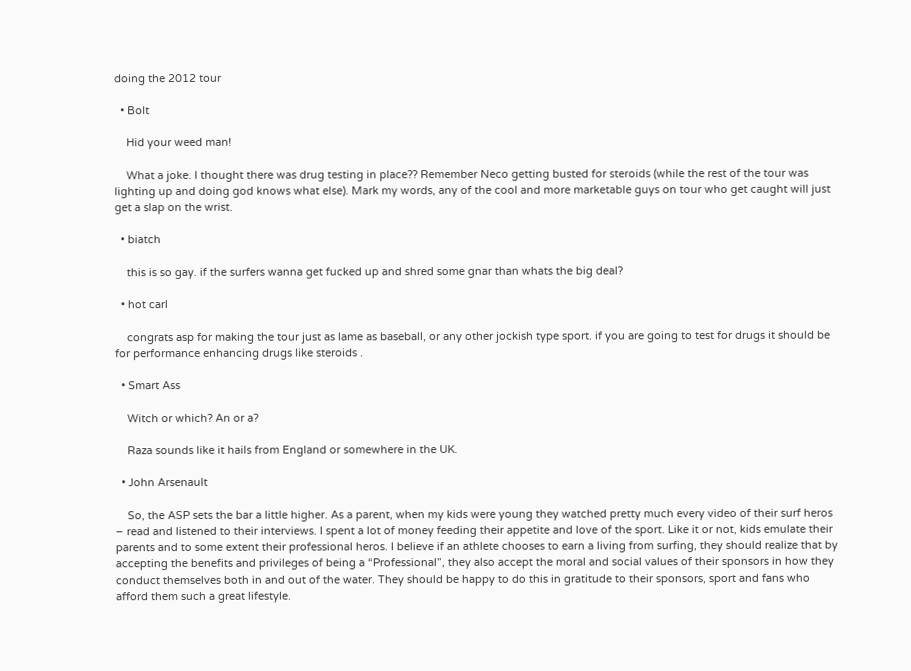doing the 2012 tour

  • Bolt

    Hid your weed man!

    What a joke. I thought there was drug testing in place?? Remember Neco getting busted for steroids (while the rest of the tour was lighting up and doing god knows what else). Mark my words, any of the cool and more marketable guys on tour who get caught will just get a slap on the wrist.

  • biatch

    this is so gay. if the surfers wanna get fucked up and shred some gnar than whats the big deal?

  • hot carl

    congrats asp for making the tour just as lame as baseball, or any other jockish type sport. if you are going to test for drugs it should be for performance enhancing drugs like steroids .

  • Smart Ass

    Witch or which? An or a?

    Raza sounds like it hails from England or somewhere in the UK.

  • John Arsenault

    So, the ASP sets the bar a little higher. As a parent, when my kids were young they watched pretty much every video of their surf heros – read and listened to their interviews. I spent a lot of money feeding their appetite and love of the sport. Like it or not, kids emulate their parents and to some extent their professional heros. I believe if an athlete chooses to earn a living from surfing, they should realize that by accepting the benefits and privileges of being a “Professional”, they also accept the moral and social values of their sponsors in how they conduct themselves both in and out of the water. They should be happy to do this in gratitude to their sponsors, sport and fans who afford them such a great lifestyle.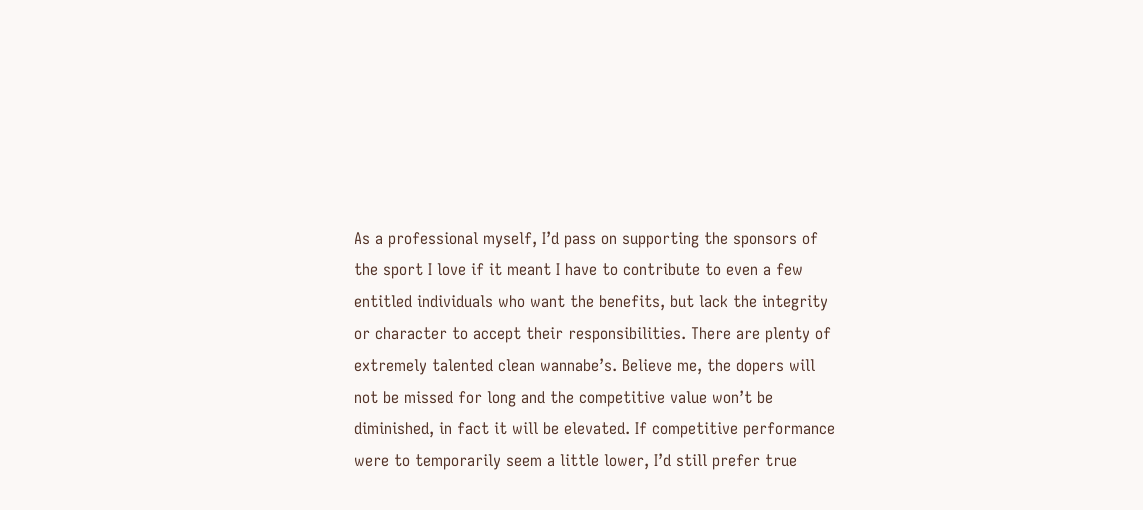As a professional myself, I’d pass on supporting the sponsors of the sport I love if it meant I have to contribute to even a few entitled individuals who want the benefits, but lack the integrity or character to accept their responsibilities. There are plenty of extremely talented clean wannabe’s. Believe me, the dopers will not be missed for long and the competitive value won’t be diminished, in fact it will be elevated. If competitive performance were to temporarily seem a little lower, I’d still prefer true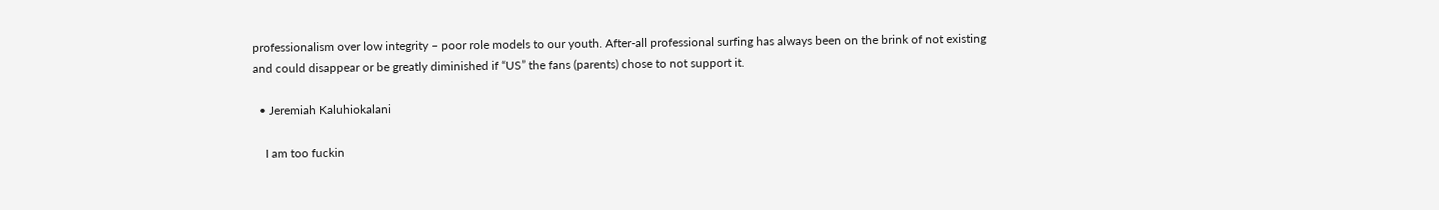professionalism over low integrity – poor role models to our youth. After-all professional surfing has always been on the brink of not existing and could disappear or be greatly diminished if “US” the fans (parents) chose to not support it.

  • Jeremiah Kaluhiokalani

    I am too fuckin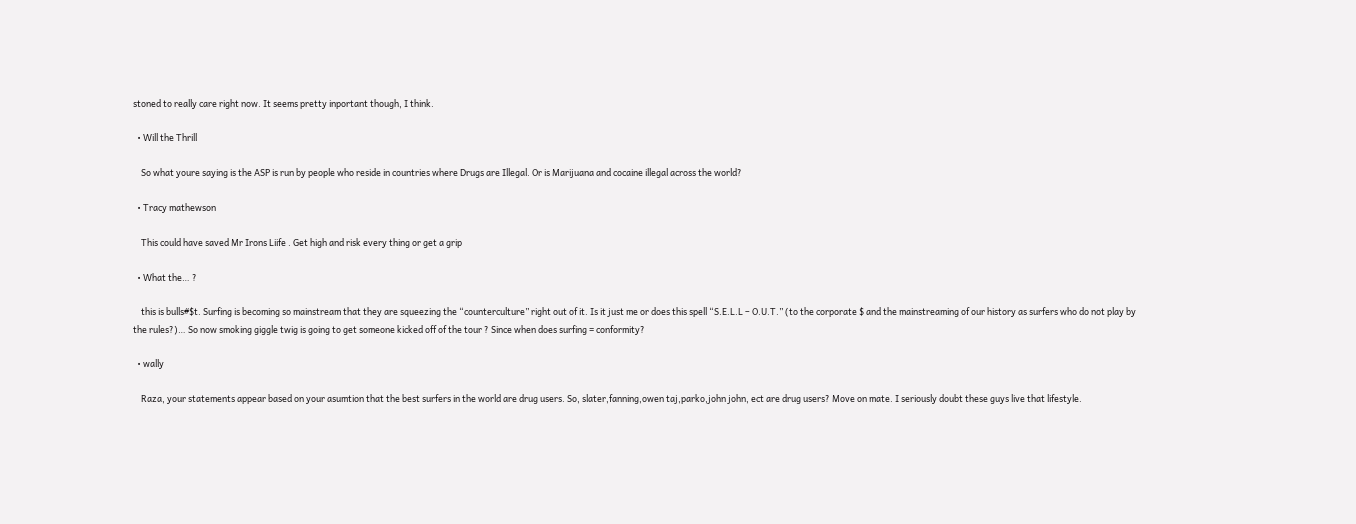stoned to really care right now. It seems pretty inportant though, I think.

  • Will the Thrill

    So what youre saying is the ASP is run by people who reside in countries where Drugs are Illegal. Or is Marijuana and cocaine illegal across the world?

  • Tracy mathewson

    This could have saved Mr Irons Liife . Get high and risk every thing or get a grip

  • What the… ?

    this is bulls#$t. Surfing is becoming so mainstream that they are squeezing the “counterculture” right out of it. Is it just me or does this spell “S.E.L.L – O.U.T.” (to the corporate $ and the mainstreaming of our history as surfers who do not play by the rules?)… So now smoking giggle twig is going to get someone kicked off of the tour ? Since when does surfing = conformity?

  • wally

    Raza, your statements appear based on your asumtion that the best surfers in the world are drug users. So, slater,fanning,owen taj,parko,john john, ect are drug users? Move on mate. I seriously doubt these guys live that lifestyle.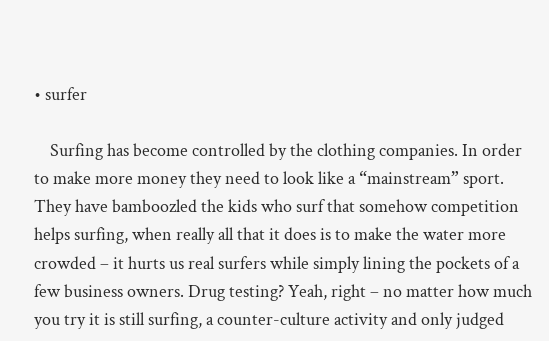• surfer

    Surfing has become controlled by the clothing companies. In order to make more money they need to look like a “mainstream” sport. They have bamboozled the kids who surf that somehow competition helps surfing, when really all that it does is to make the water more crowded – it hurts us real surfers while simply lining the pockets of a few business owners. Drug testing? Yeah, right – no matter how much you try it is still surfing, a counter-culture activity and only judged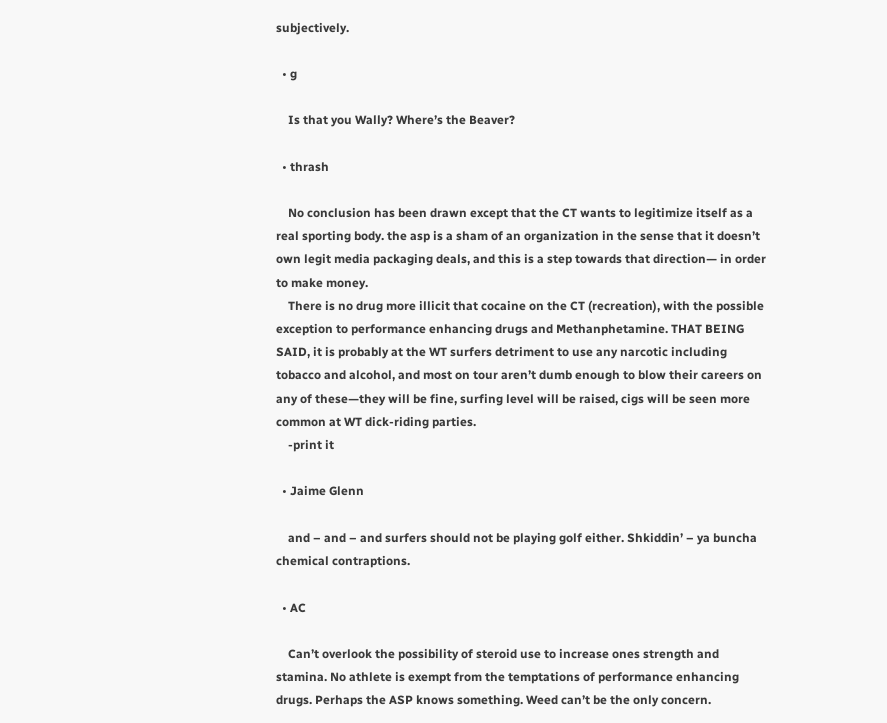subjectively.

  • g

    Is that you Wally? Where’s the Beaver?

  • thrash

    No conclusion has been drawn except that the CT wants to legitimize itself as a real sporting body. the asp is a sham of an organization in the sense that it doesn’t own legit media packaging deals, and this is a step towards that direction— in order to make money.
    There is no drug more illicit that cocaine on the CT (recreation), with the possible exception to performance enhancing drugs and Methanphetamine. THAT BEING SAID, it is probably at the WT surfers detriment to use any narcotic including tobacco and alcohol, and most on tour aren’t dumb enough to blow their careers on any of these—they will be fine, surfing level will be raised, cigs will be seen more common at WT dick-riding parties.
    -print it

  • Jaime Glenn

    and – and – and surfers should not be playing golf either. Shkiddin’ – ya buncha chemical contraptions.

  • AC

    Can’t overlook the possibility of steroid use to increase ones strength and stamina. No athlete is exempt from the temptations of performance enhancing drugs. Perhaps the ASP knows something. Weed can’t be the only concern.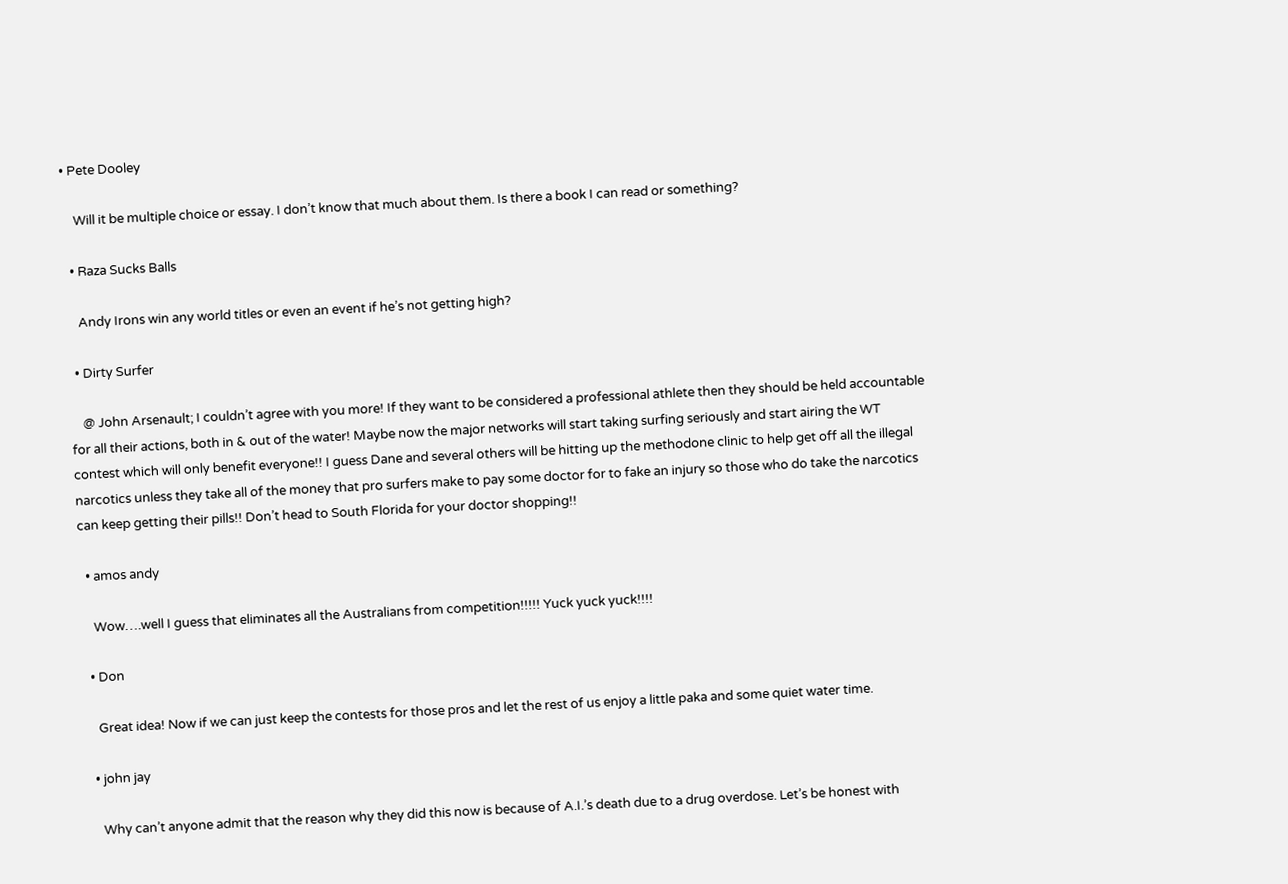• Pete Dooley

    Will it be multiple choice or essay. I don’t know that much about them. Is there a book I can read or something?

  • Raza Sucks Balls

    Andy Irons win any world titles or even an event if he’s not getting high?

  • Dirty Surfer

    @ John Arsenault; I couldn’t agree with you more! If they want to be considered a professional athlete then they should be held accountable for all their actions, both in & out of the water! Maybe now the major networks will start taking surfing seriously and start airing the WT contest which will only benefit everyone!! I guess Dane and several others will be hitting up the methodone clinic to help get off all the illegal narcotics unless they take all of the money that pro surfers make to pay some doctor for to fake an injury so those who do take the narcotics can keep getting their pills!! Don’t head to South Florida for your doctor shopping!!

  • amos andy

    Wow….well I guess that eliminates all the Australians from competition!!!!! Yuck yuck yuck!!!!

  • Don

    Great idea! Now if we can just keep the contests for those pros and let the rest of us enjoy a little paka and some quiet water time.

  • john jay

    Why can’t anyone admit that the reason why they did this now is because of A.I.’s death due to a drug overdose. Let’s be honest with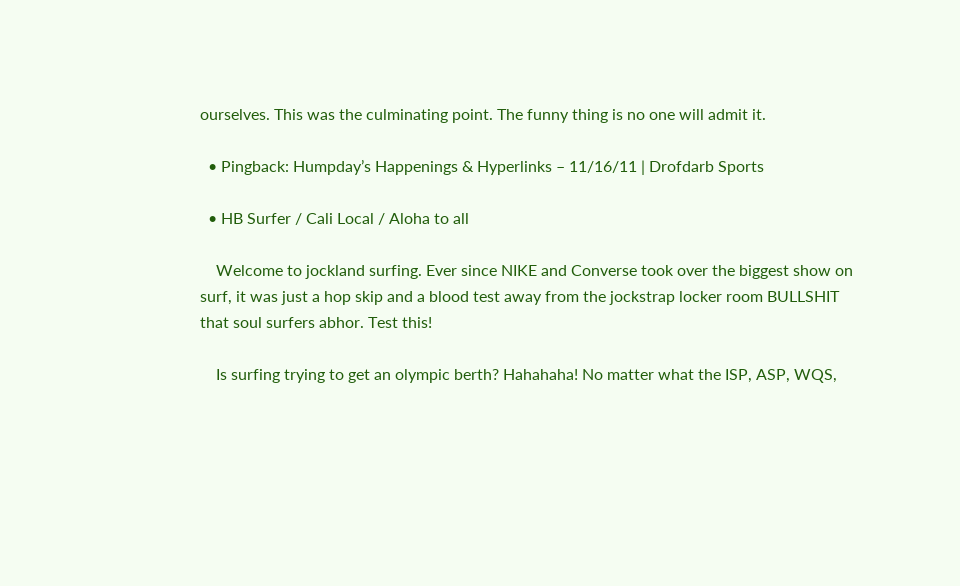ourselves. This was the culminating point. The funny thing is no one will admit it.

  • Pingback: Humpday’s Happenings & Hyperlinks – 11/16/11 | Drofdarb Sports

  • HB Surfer / Cali Local / Aloha to all

    Welcome to jockland surfing. Ever since NIKE and Converse took over the biggest show on surf, it was just a hop skip and a blood test away from the jockstrap locker room BULLSHIT that soul surfers abhor. Test this!

    Is surfing trying to get an olympic berth? Hahahaha! No matter what the ISP, ASP, WQS,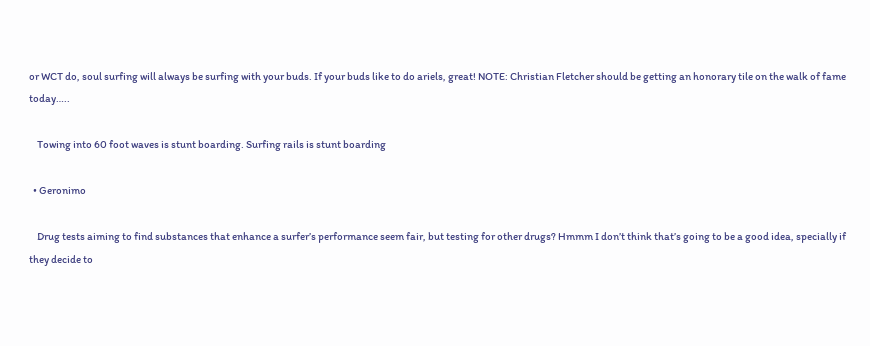or WCT do, soul surfing will always be surfing with your buds. If your buds like to do ariels, great! NOTE: Christian Fletcher should be getting an honorary tile on the walk of fame today…..

    Towing into 60 foot waves is stunt boarding. Surfing rails is stunt boarding

  • Geronimo

    Drug tests aiming to find substances that enhance a surfer’s performance seem fair, but testing for other drugs? Hmmm I don’t think that’s going to be a good idea, specially if they decide to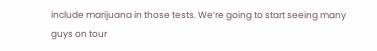include marijuana in those tests. We’re going to start seeing many guys on tour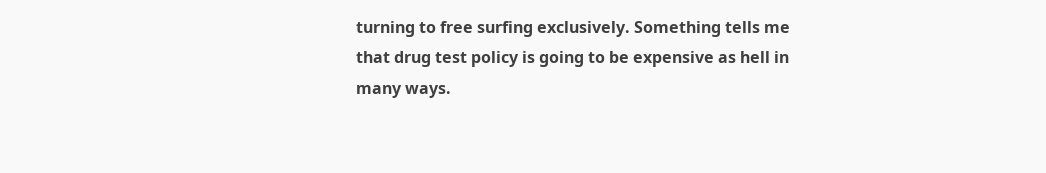turning to free surfing exclusively. Something tells me that drug test policy is going to be expensive as hell in many ways.